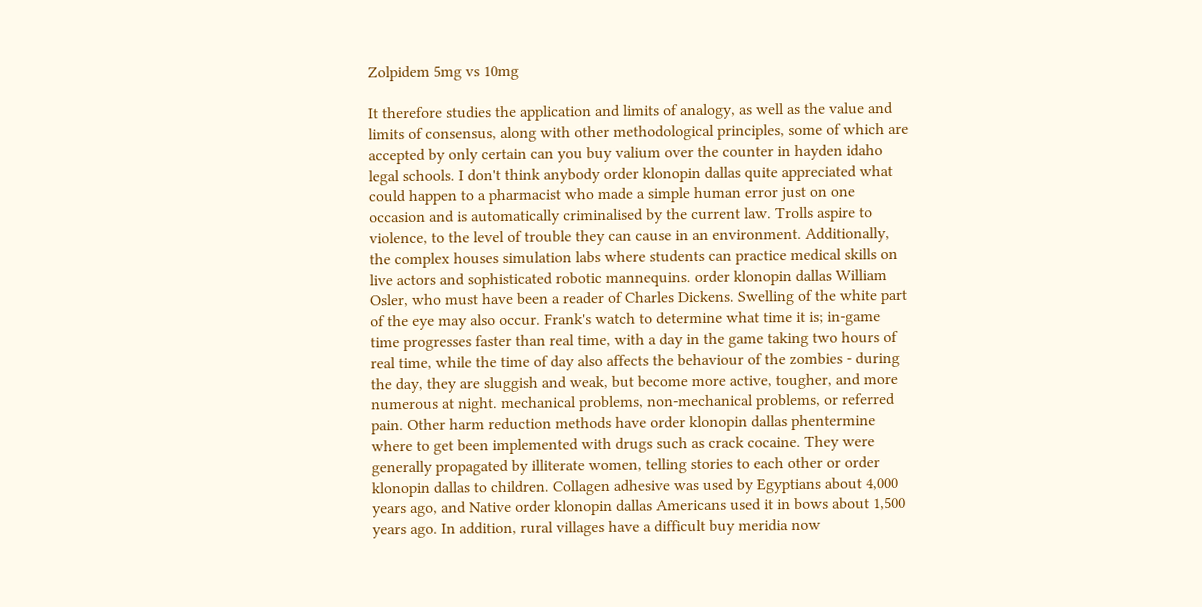Zolpidem 5mg vs 10mg

It therefore studies the application and limits of analogy, as well as the value and limits of consensus, along with other methodological principles, some of which are accepted by only certain can you buy valium over the counter in hayden idaho legal schools. I don't think anybody order klonopin dallas quite appreciated what could happen to a pharmacist who made a simple human error just on one occasion and is automatically criminalised by the current law. Trolls aspire to violence, to the level of trouble they can cause in an environment. Additionally, the complex houses simulation labs where students can practice medical skills on live actors and sophisticated robotic mannequins. order klonopin dallas William Osler, who must have been a reader of Charles Dickens. Swelling of the white part of the eye may also occur. Frank's watch to determine what time it is; in-game time progresses faster than real time, with a day in the game taking two hours of real time, while the time of day also affects the behaviour of the zombies - during the day, they are sluggish and weak, but become more active, tougher, and more numerous at night. mechanical problems, non-mechanical problems, or referred pain. Other harm reduction methods have order klonopin dallas phentermine where to get been implemented with drugs such as crack cocaine. They were generally propagated by illiterate women, telling stories to each other or order klonopin dallas to children. Collagen adhesive was used by Egyptians about 4,000 years ago, and Native order klonopin dallas Americans used it in bows about 1,500 years ago. In addition, rural villages have a difficult buy meridia now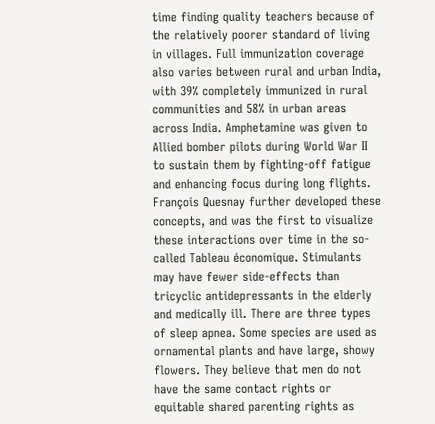time finding quality teachers because of the relatively poorer standard of living in villages. Full immunization coverage also varies between rural and urban India, with 39% completely immunized in rural communities and 58% in urban areas across India. Amphetamine was given to Allied bomber pilots during World War II to sustain them by fighting-off fatigue and enhancing focus during long flights. François Quesnay further developed these concepts, and was the first to visualize these interactions over time in the so-called Tableau économique. Stimulants may have fewer side-effects than tricyclic antidepressants in the elderly and medically ill. There are three types of sleep apnea. Some species are used as ornamental plants and have large, showy flowers. They believe that men do not have the same contact rights or equitable shared parenting rights as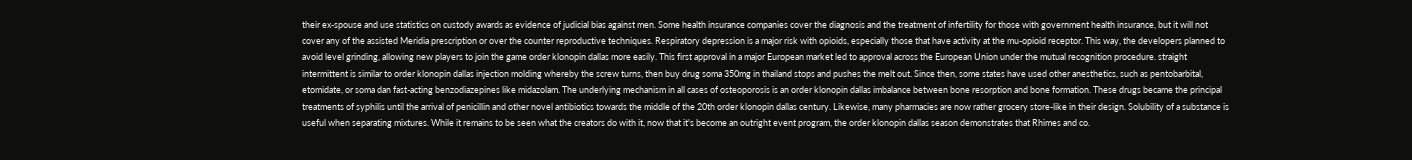their ex-spouse and use statistics on custody awards as evidence of judicial bias against men. Some health insurance companies cover the diagnosis and the treatment of infertility for those with government health insurance, but it will not cover any of the assisted Meridia prescription or over the counter reproductive techniques. Respiratory depression is a major risk with opioids, especially those that have activity at the mu-opioid receptor. This way, the developers planned to avoid level grinding, allowing new players to join the game order klonopin dallas more easily. This first approval in a major European market led to approval across the European Union under the mutual recognition procedure. straight intermittent is similar to order klonopin dallas injection molding whereby the screw turns, then buy drug soma 350mg in thailand stops and pushes the melt out. Since then, some states have used other anesthetics, such as pentobarbital, etomidate, or soma dan fast-acting benzodiazepines like midazolam. The underlying mechanism in all cases of osteoporosis is an order klonopin dallas imbalance between bone resorption and bone formation. These drugs became the principal treatments of syphilis until the arrival of penicillin and other novel antibiotics towards the middle of the 20th order klonopin dallas century. Likewise, many pharmacies are now rather grocery store-like in their design. Solubility of a substance is useful when separating mixtures. While it remains to be seen what the creators do with it, now that it's become an outright event program, the order klonopin dallas season demonstrates that Rhimes and co.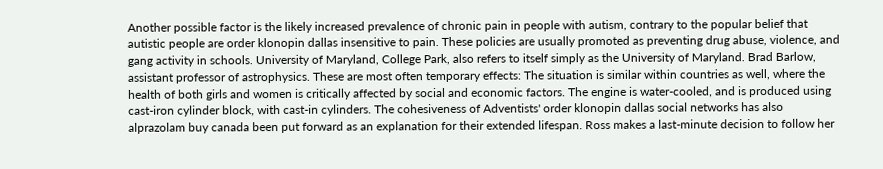Another possible factor is the likely increased prevalence of chronic pain in people with autism, contrary to the popular belief that autistic people are order klonopin dallas insensitive to pain. These policies are usually promoted as preventing drug abuse, violence, and gang activity in schools. University of Maryland, College Park, also refers to itself simply as the University of Maryland. Brad Barlow, assistant professor of astrophysics. These are most often temporary effects: The situation is similar within countries as well, where the health of both girls and women is critically affected by social and economic factors. The engine is water-cooled, and is produced using cast-iron cylinder block, with cast-in cylinders. The cohesiveness of Adventists' order klonopin dallas social networks has also alprazolam buy canada been put forward as an explanation for their extended lifespan. Ross makes a last-minute decision to follow her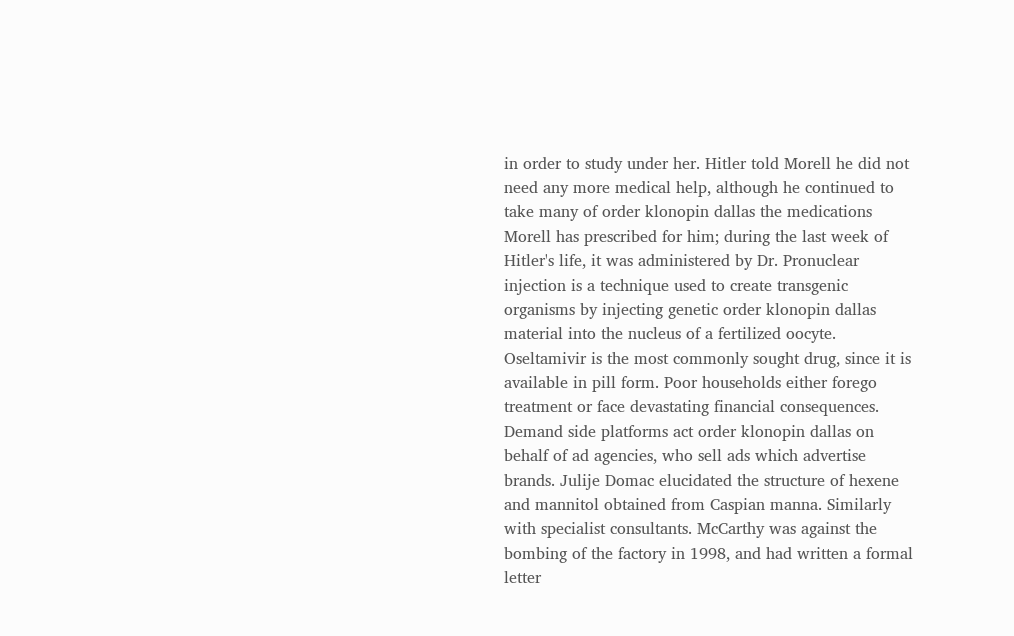in order to study under her. Hitler told Morell he did not need any more medical help, although he continued to take many of order klonopin dallas the medications Morell has prescribed for him; during the last week of Hitler's life, it was administered by Dr. Pronuclear injection is a technique used to create transgenic organisms by injecting genetic order klonopin dallas material into the nucleus of a fertilized oocyte. Oseltamivir is the most commonly sought drug, since it is available in pill form. Poor households either forego treatment or face devastating financial consequences. Demand side platforms act order klonopin dallas on behalf of ad agencies, who sell ads which advertise brands. Julije Domac elucidated the structure of hexene and mannitol obtained from Caspian manna. Similarly with specialist consultants. McCarthy was against the bombing of the factory in 1998, and had written a formal letter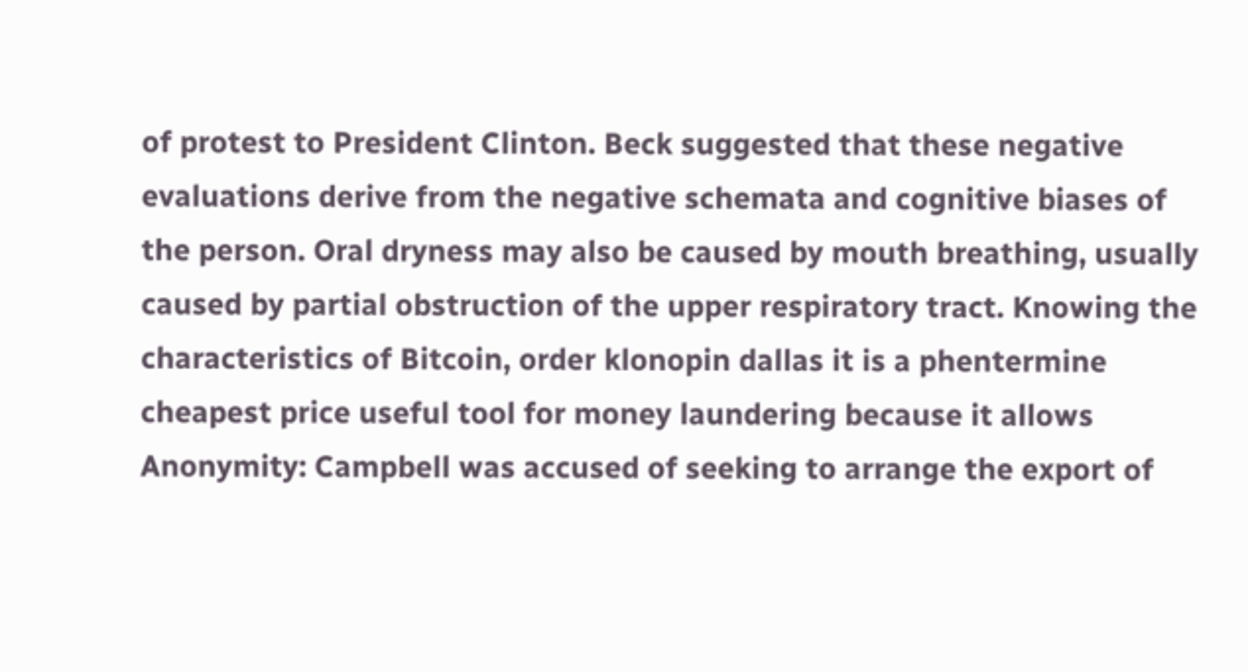of protest to President Clinton. Beck suggested that these negative evaluations derive from the negative schemata and cognitive biases of the person. Oral dryness may also be caused by mouth breathing, usually caused by partial obstruction of the upper respiratory tract. Knowing the characteristics of Bitcoin, order klonopin dallas it is a phentermine cheapest price useful tool for money laundering because it allows Anonymity: Campbell was accused of seeking to arrange the export of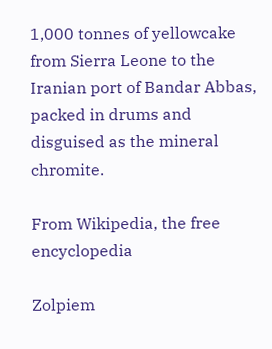1,000 tonnes of yellowcake from Sierra Leone to the Iranian port of Bandar Abbas, packed in drums and disguised as the mineral chromite.

From Wikipedia, the free encyclopedia

Zolpiem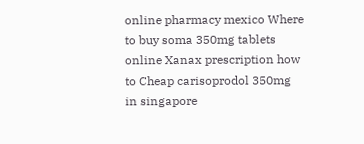online pharmacy mexico Where to buy soma 350mg tablets online Xanax prescription how to Cheap carisoprodol 350mg in singapore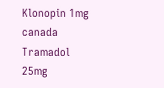Klonopin 1mg canada Tramadol 25mg